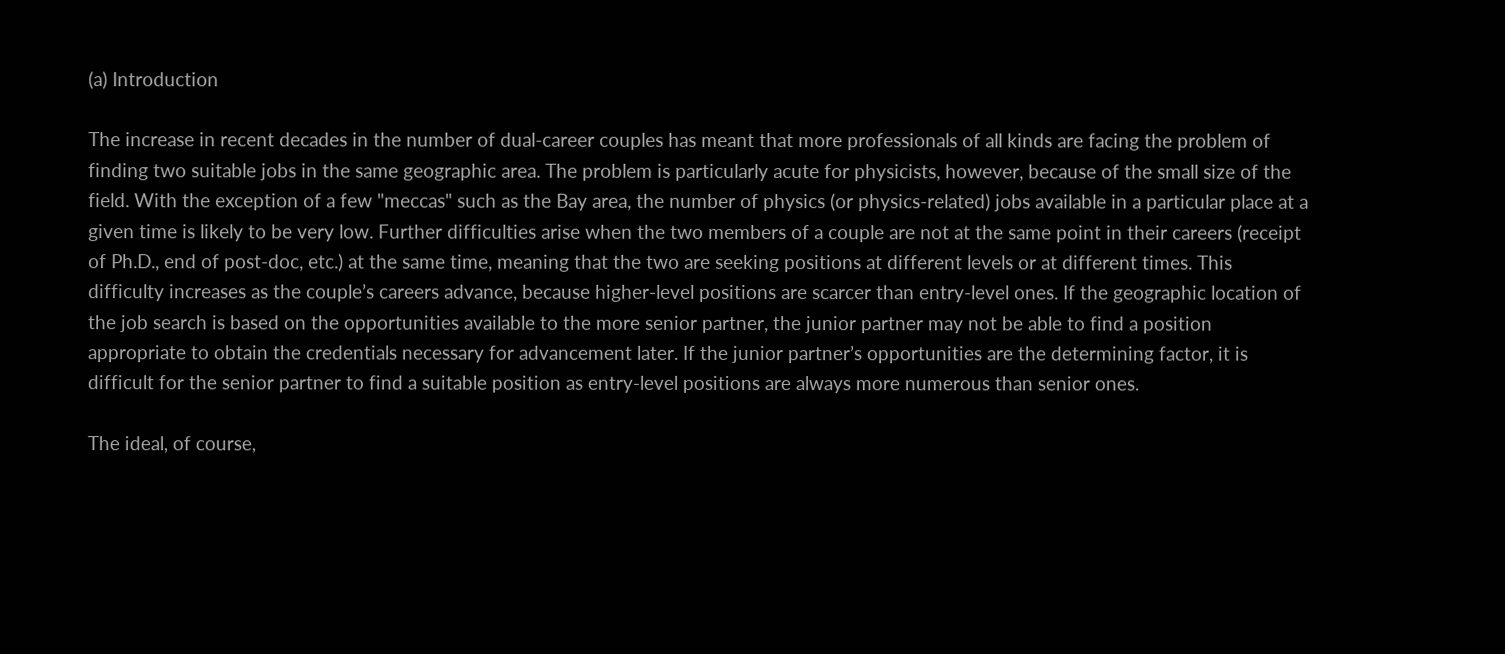(a) Introduction

The increase in recent decades in the number of dual-career couples has meant that more professionals of all kinds are facing the problem of finding two suitable jobs in the same geographic area. The problem is particularly acute for physicists, however, because of the small size of the field. With the exception of a few "meccas" such as the Bay area, the number of physics (or physics-related) jobs available in a particular place at a given time is likely to be very low. Further difficulties arise when the two members of a couple are not at the same point in their careers (receipt of Ph.D., end of post-doc, etc.) at the same time, meaning that the two are seeking positions at different levels or at different times. This difficulty increases as the couple’s careers advance, because higher-level positions are scarcer than entry-level ones. If the geographic location of the job search is based on the opportunities available to the more senior partner, the junior partner may not be able to find a position appropriate to obtain the credentials necessary for advancement later. If the junior partner’s opportunities are the determining factor, it is difficult for the senior partner to find a suitable position as entry-level positions are always more numerous than senior ones.

The ideal, of course,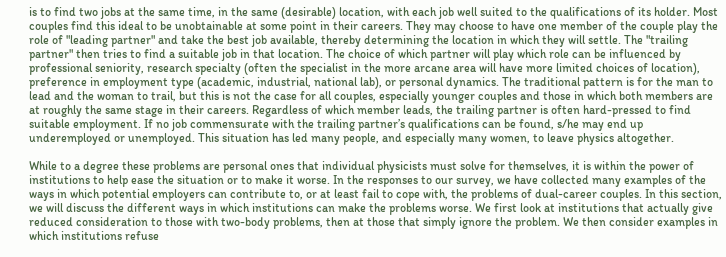is to find two jobs at the same time, in the same (desirable) location, with each job well suited to the qualifications of its holder. Most couples find this ideal to be unobtainable at some point in their careers. They may choose to have one member of the couple play the role of "leading partner" and take the best job available, thereby determining the location in which they will settle. The "trailing partner" then tries to find a suitable job in that location. The choice of which partner will play which role can be influenced by professional seniority, research specialty (often the specialist in the more arcane area will have more limited choices of location), preference in employment type (academic, industrial, national lab), or personal dynamics. The traditional pattern is for the man to lead and the woman to trail, but this is not the case for all couples, especially younger couples and those in which both members are at roughly the same stage in their careers. Regardless of which member leads, the trailing partner is often hard-pressed to find suitable employment. If no job commensurate with the trailing partner’s qualifications can be found, s/he may end up underemployed or unemployed. This situation has led many people, and especially many women, to leave physics altogether.

While to a degree these problems are personal ones that individual physicists must solve for themselves, it is within the power of institutions to help ease the situation or to make it worse. In the responses to our survey, we have collected many examples of the ways in which potential employers can contribute to, or at least fail to cope with, the problems of dual-career couples. In this section, we will discuss the different ways in which institutions can make the problems worse. We first look at institutions that actually give reduced consideration to those with two-body problems, then at those that simply ignore the problem. We then consider examples in which institutions refuse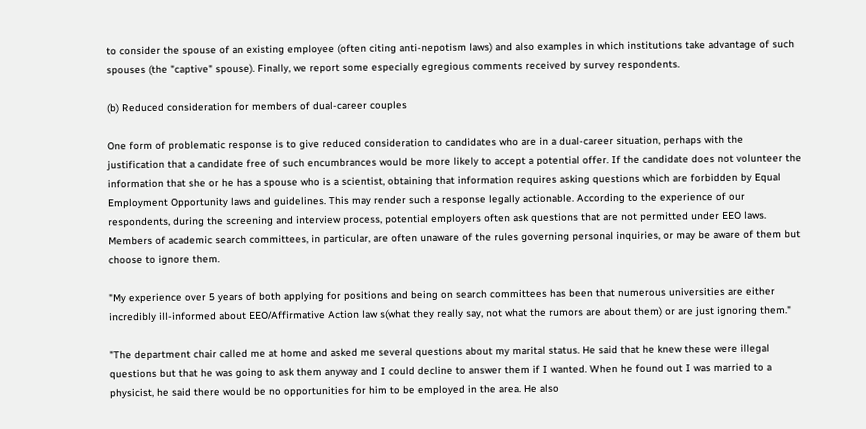to consider the spouse of an existing employee (often citing anti-nepotism laws) and also examples in which institutions take advantage of such spouses (the "captive" spouse). Finally, we report some especially egregious comments received by survey respondents.

(b) Reduced consideration for members of dual-career couples

One form of problematic response is to give reduced consideration to candidates who are in a dual-career situation, perhaps with the justification that a candidate free of such encumbrances would be more likely to accept a potential offer. If the candidate does not volunteer the information that she or he has a spouse who is a scientist, obtaining that information requires asking questions which are forbidden by Equal Employment Opportunity laws and guidelines. This may render such a response legally actionable. According to the experience of our respondents, during the screening and interview process, potential employers often ask questions that are not permitted under EEO laws. Members of academic search committees, in particular, are often unaware of the rules governing personal inquiries, or may be aware of them but choose to ignore them.

"My experience over 5 years of both applying for positions and being on search committees has been that numerous universities are either incredibly ill-informed about EEO/Affirmative Action law s(what they really say, not what the rumors are about them) or are just ignoring them."

"The department chair called me at home and asked me several questions about my marital status. He said that he knew these were illegal questions but that he was going to ask them anyway and I could decline to answer them if I wanted. When he found out I was married to a physicist, he said there would be no opportunities for him to be employed in the area. He also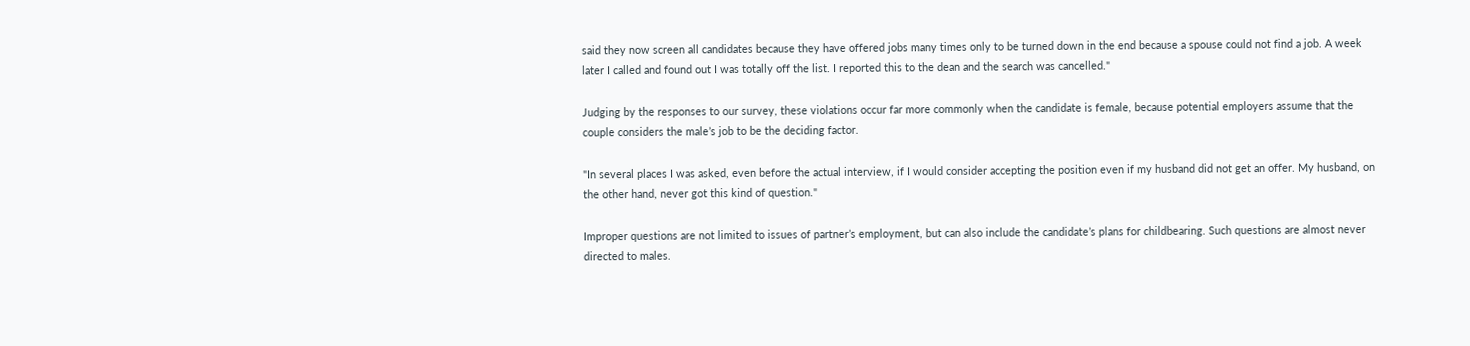said they now screen all candidates because they have offered jobs many times only to be turned down in the end because a spouse could not find a job. A week later I called and found out I was totally off the list. I reported this to the dean and the search was cancelled."

Judging by the responses to our survey, these violations occur far more commonly when the candidate is female, because potential employers assume that the couple considers the male’s job to be the deciding factor.

"In several places I was asked, even before the actual interview, if I would consider accepting the position even if my husband did not get an offer. My husband, on the other hand, never got this kind of question."

Improper questions are not limited to issues of partner’s employment, but can also include the candidate’s plans for childbearing. Such questions are almost never directed to males.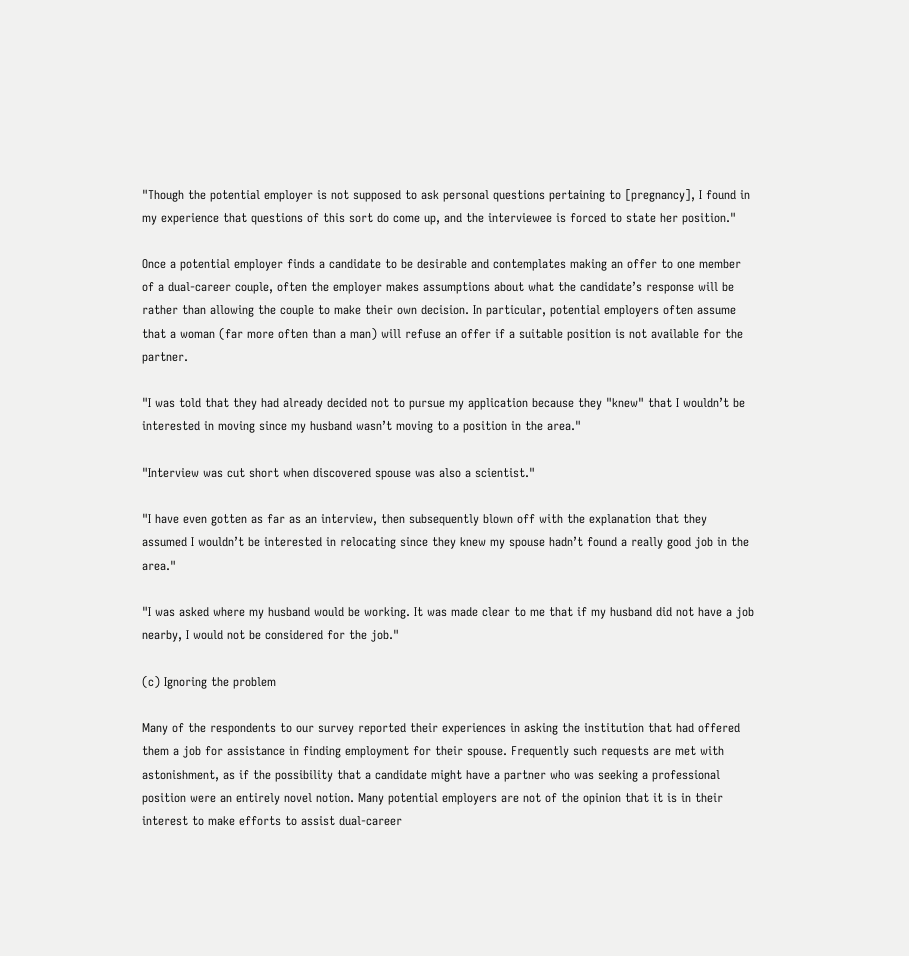"Though the potential employer is not supposed to ask personal questions pertaining to [pregnancy], I found in my experience that questions of this sort do come up, and the interviewee is forced to state her position."

Once a potential employer finds a candidate to be desirable and contemplates making an offer to one member of a dual-career couple, often the employer makes assumptions about what the candidate’s response will be rather than allowing the couple to make their own decision. In particular, potential employers often assume that a woman (far more often than a man) will refuse an offer if a suitable position is not available for the partner.

"I was told that they had already decided not to pursue my application because they "knew" that I wouldn’t be interested in moving since my husband wasn’t moving to a position in the area."

"Interview was cut short when discovered spouse was also a scientist."

"I have even gotten as far as an interview, then subsequently blown off with the explanation that they assumed I wouldn’t be interested in relocating since they knew my spouse hadn’t found a really good job in the area."

"I was asked where my husband would be working. It was made clear to me that if my husband did not have a job nearby, I would not be considered for the job."

(c) Ignoring the problem

Many of the respondents to our survey reported their experiences in asking the institution that had offered them a job for assistance in finding employment for their spouse. Frequently such requests are met with astonishment, as if the possibility that a candidate might have a partner who was seeking a professional position were an entirely novel notion. Many potential employers are not of the opinion that it is in their interest to make efforts to assist dual-career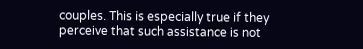couples. This is especially true if they perceive that such assistance is not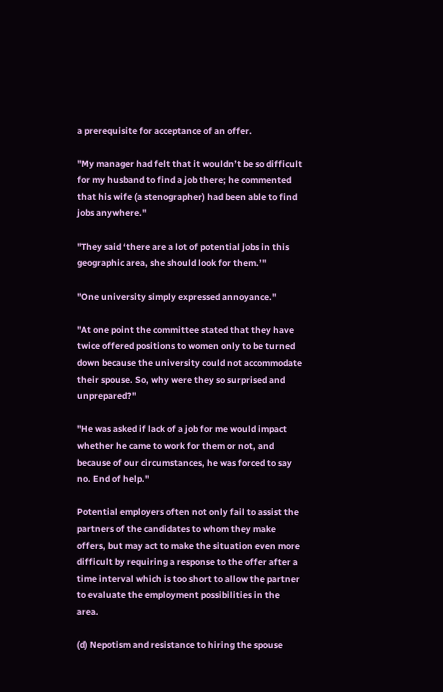a prerequisite for acceptance of an offer.

"My manager had felt that it wouldn’t be so difficult for my husband to find a job there; he commented that his wife (a stenographer) had been able to find jobs anywhere."

"They said ‘there are a lot of potential jobs in this geographic area, she should look for them.’"

"One university simply expressed annoyance."

"At one point the committee stated that they have twice offered positions to women only to be turned down because the university could not accommodate their spouse. So, why were they so surprised and unprepared?"

"He was asked if lack of a job for me would impact whether he came to work for them or not, and because of our circumstances, he was forced to say no. End of help."

Potential employers often not only fail to assist the partners of the candidates to whom they make offers, but may act to make the situation even more difficult by requiring a response to the offer after a time interval which is too short to allow the partner to evaluate the employment possibilities in the area.

(d) Nepotism and resistance to hiring the spouse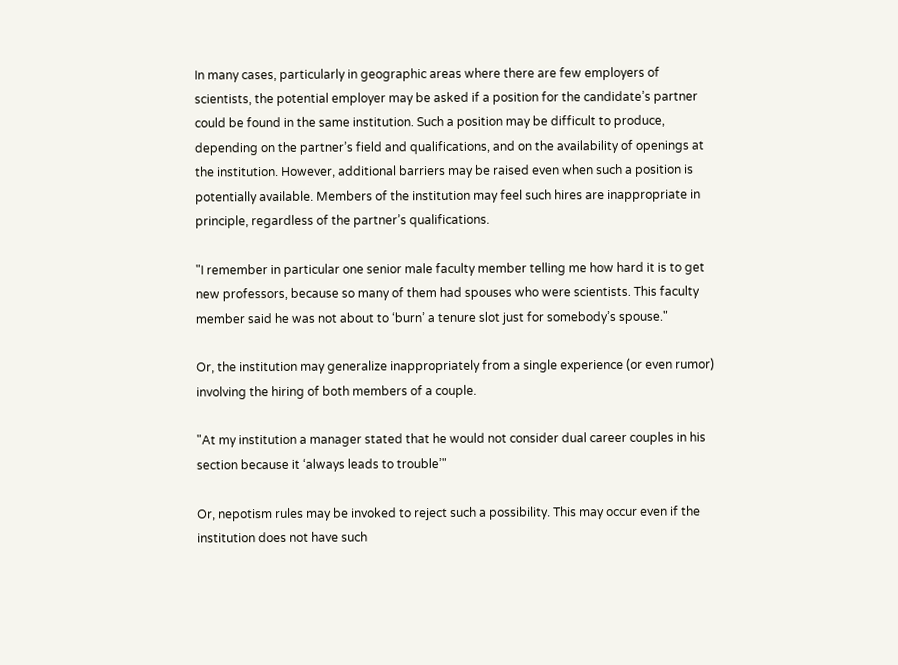In many cases, particularly in geographic areas where there are few employers of scientists, the potential employer may be asked if a position for the candidate’s partner could be found in the same institution. Such a position may be difficult to produce, depending on the partner’s field and qualifications, and on the availability of openings at the institution. However, additional barriers may be raised even when such a position is potentially available. Members of the institution may feel such hires are inappropriate in principle, regardless of the partner’s qualifications.

"I remember in particular one senior male faculty member telling me how hard it is to get new professors, because so many of them had spouses who were scientists. This faculty member said he was not about to ‘burn’ a tenure slot just for somebody’s spouse."

Or, the institution may generalize inappropriately from a single experience (or even rumor) involving the hiring of both members of a couple.

"At my institution a manager stated that he would not consider dual career couples in his section because it ‘always leads to trouble’"

Or, nepotism rules may be invoked to reject such a possibility. This may occur even if the institution does not have such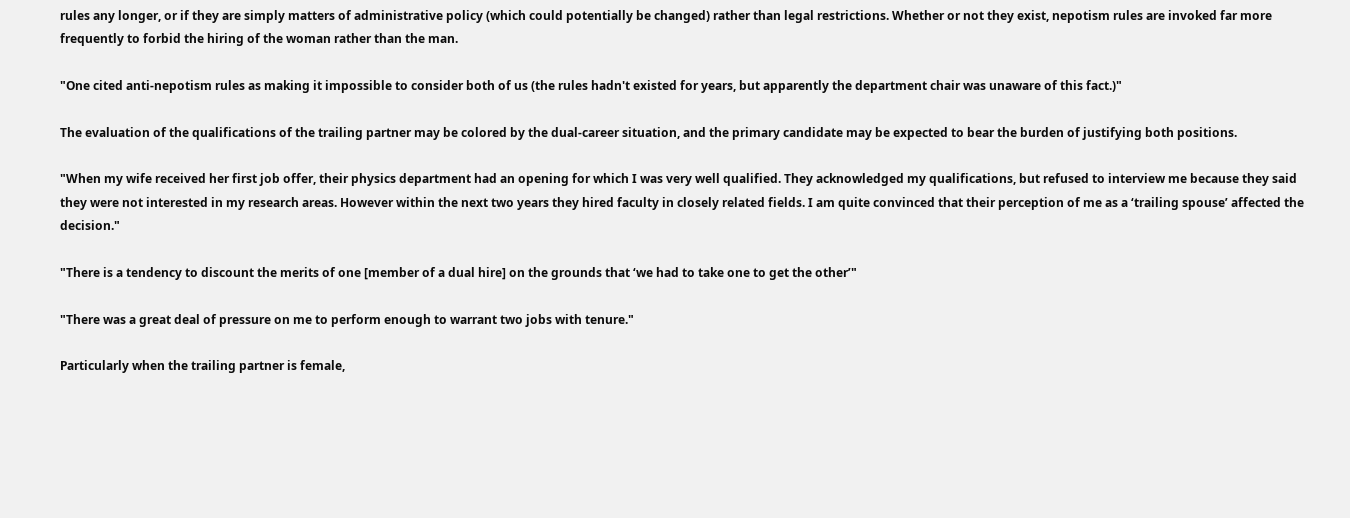rules any longer, or if they are simply matters of administrative policy (which could potentially be changed) rather than legal restrictions. Whether or not they exist, nepotism rules are invoked far more frequently to forbid the hiring of the woman rather than the man.

"One cited anti-nepotism rules as making it impossible to consider both of us (the rules hadn't existed for years, but apparently the department chair was unaware of this fact.)"

The evaluation of the qualifications of the trailing partner may be colored by the dual-career situation, and the primary candidate may be expected to bear the burden of justifying both positions.

"When my wife received her first job offer, their physics department had an opening for which I was very well qualified. They acknowledged my qualifications, but refused to interview me because they said they were not interested in my research areas. However within the next two years they hired faculty in closely related fields. I am quite convinced that their perception of me as a ‘trailing spouse’ affected the decision."

"There is a tendency to discount the merits of one [member of a dual hire] on the grounds that ‘we had to take one to get the other’"

"There was a great deal of pressure on me to perform enough to warrant two jobs with tenure."

Particularly when the trailing partner is female,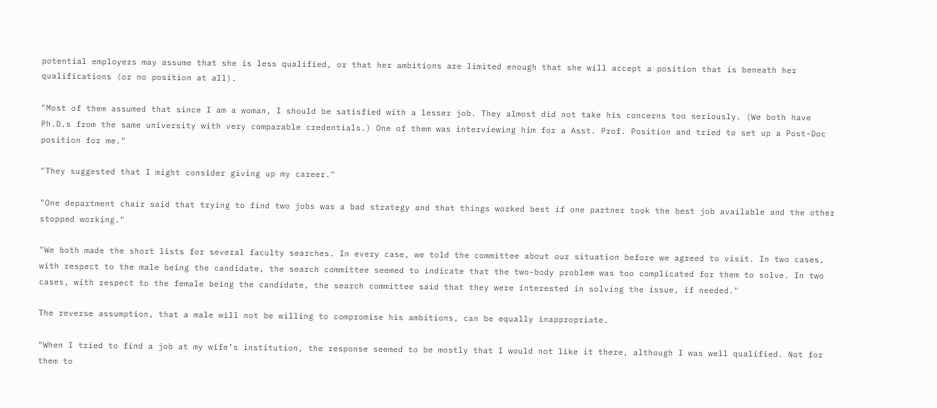potential employers may assume that she is less qualified, or that her ambitions are limited enough that she will accept a position that is beneath her qualifications (or no position at all).

"Most of them assumed that since I am a woman, I should be satisfied with a lesser job. They almost did not take his concerns too seriously. (We both have Ph.D.s from the same university with very comparable credentials.) One of them was interviewing him for a Asst. Prof. Position and tried to set up a Post-Doc position for me."

"They suggested that I might consider giving up my career."

"One department chair said that trying to find two jobs was a bad strategy and that things worked best if one partner took the best job available and the other stopped working."

"We both made the short lists for several faculty searches. In every case, we told the committee about our situation before we agreed to visit. In two cases, with respect to the male being the candidate, the search committee seemed to indicate that the two-body problem was too complicated for them to solve. In two cases, with respect to the female being the candidate, the search committee said that they were interested in solving the issue, if needed."

The reverse assumption, that a male will not be willing to compromise his ambitions, can be equally inappropriate.

"When I tried to find a job at my wife’s institution, the response seemed to be mostly that I would not like it there, although I was well qualified. Not for them to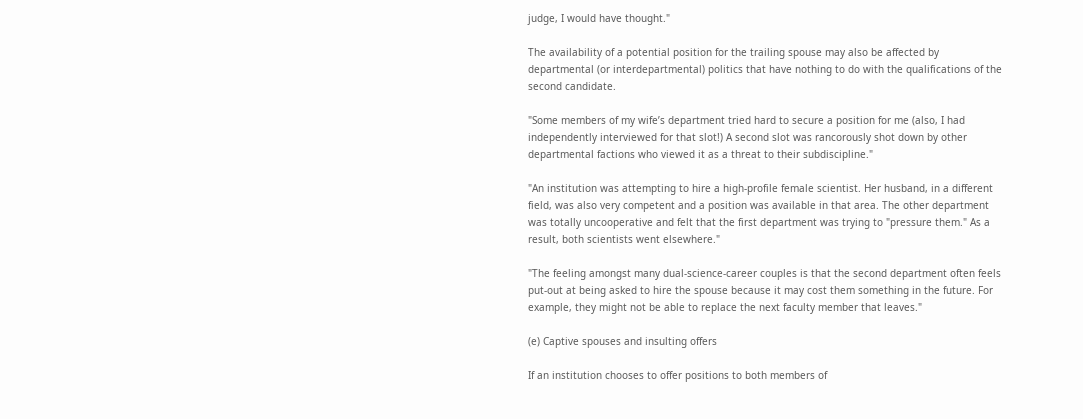judge, I would have thought."

The availability of a potential position for the trailing spouse may also be affected by departmental (or interdepartmental) politics that have nothing to do with the qualifications of the second candidate.

"Some members of my wife’s department tried hard to secure a position for me (also, I had independently interviewed for that slot!) A second slot was rancorously shot down by other departmental factions who viewed it as a threat to their subdiscipline."

"An institution was attempting to hire a high-profile female scientist. Her husband, in a different field, was also very competent and a position was available in that area. The other department was totally uncooperative and felt that the first department was trying to "pressure them." As a result, both scientists went elsewhere."

"The feeling amongst many dual-science-career couples is that the second department often feels put-out at being asked to hire the spouse because it may cost them something in the future. For example, they might not be able to replace the next faculty member that leaves."

(e) Captive spouses and insulting offers

If an institution chooses to offer positions to both members of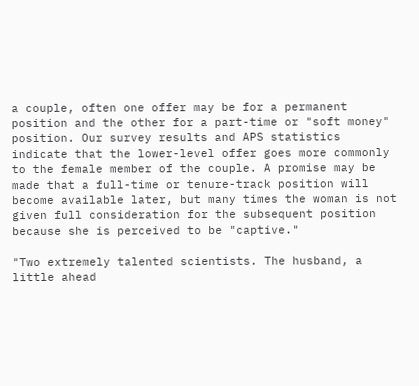a couple, often one offer may be for a permanent position and the other for a part-time or "soft money" position. Our survey results and APS statistics indicate that the lower-level offer goes more commonly to the female member of the couple. A promise may be made that a full-time or tenure-track position will become available later, but many times the woman is not given full consideration for the subsequent position because she is perceived to be "captive."

"Two extremely talented scientists. The husband, a little ahead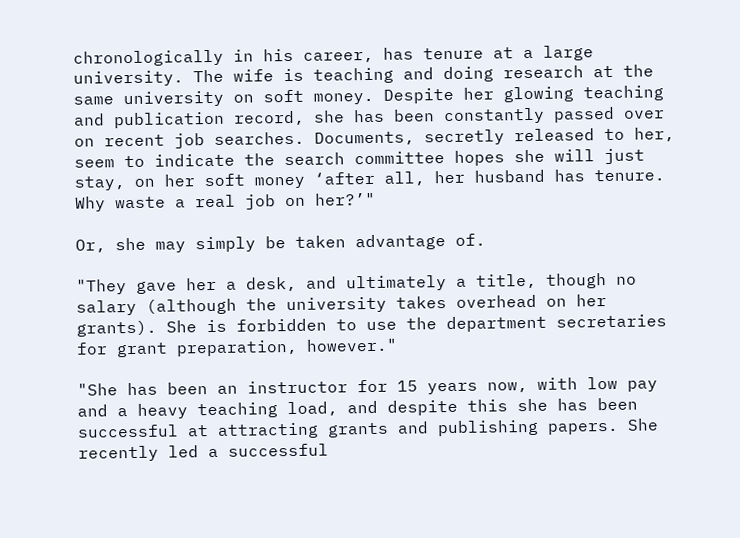chronologically in his career, has tenure at a large university. The wife is teaching and doing research at the same university on soft money. Despite her glowing teaching and publication record, she has been constantly passed over on recent job searches. Documents, secretly released to her, seem to indicate the search committee hopes she will just stay, on her soft money ‘after all, her husband has tenure. Why waste a real job on her?’"

Or, she may simply be taken advantage of.

"They gave her a desk, and ultimately a title, though no salary (although the university takes overhead on her grants). She is forbidden to use the department secretaries for grant preparation, however."

"She has been an instructor for 15 years now, with low pay and a heavy teaching load, and despite this she has been successful at attracting grants and publishing papers. She recently led a successful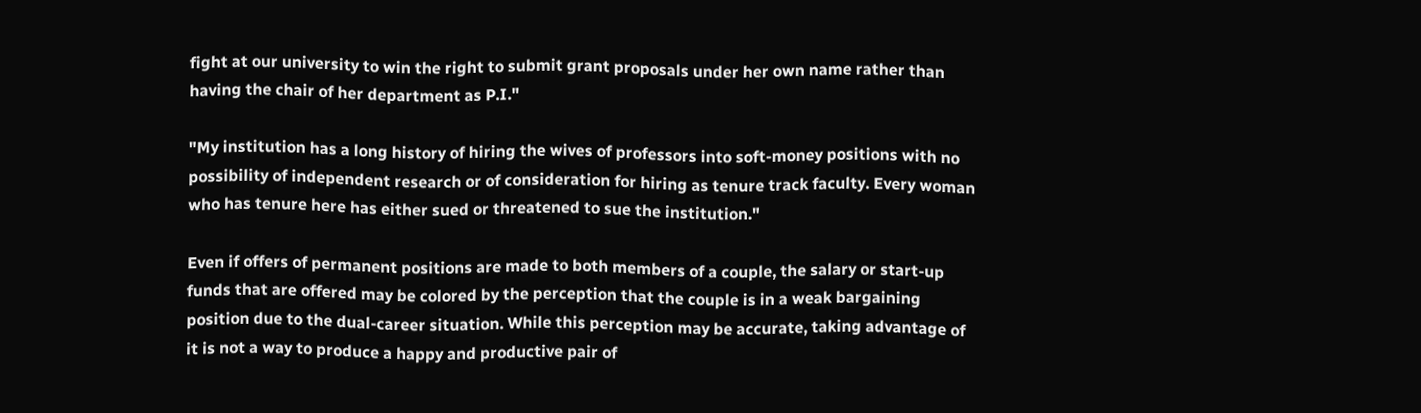fight at our university to win the right to submit grant proposals under her own name rather than having the chair of her department as P.I."

"My institution has a long history of hiring the wives of professors into soft-money positions with no possibility of independent research or of consideration for hiring as tenure track faculty. Every woman who has tenure here has either sued or threatened to sue the institution."

Even if offers of permanent positions are made to both members of a couple, the salary or start-up funds that are offered may be colored by the perception that the couple is in a weak bargaining position due to the dual-career situation. While this perception may be accurate, taking advantage of it is not a way to produce a happy and productive pair of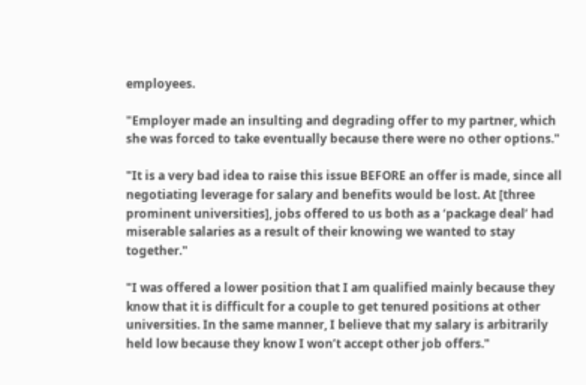employees.

"Employer made an insulting and degrading offer to my partner, which she was forced to take eventually because there were no other options."

"It is a very bad idea to raise this issue BEFORE an offer is made, since all negotiating leverage for salary and benefits would be lost. At [three prominent universities], jobs offered to us both as a ‘package deal’ had miserable salaries as a result of their knowing we wanted to stay together."

"I was offered a lower position that I am qualified mainly because they know that it is difficult for a couple to get tenured positions at other universities. In the same manner, I believe that my salary is arbitrarily held low because they know I won’t accept other job offers."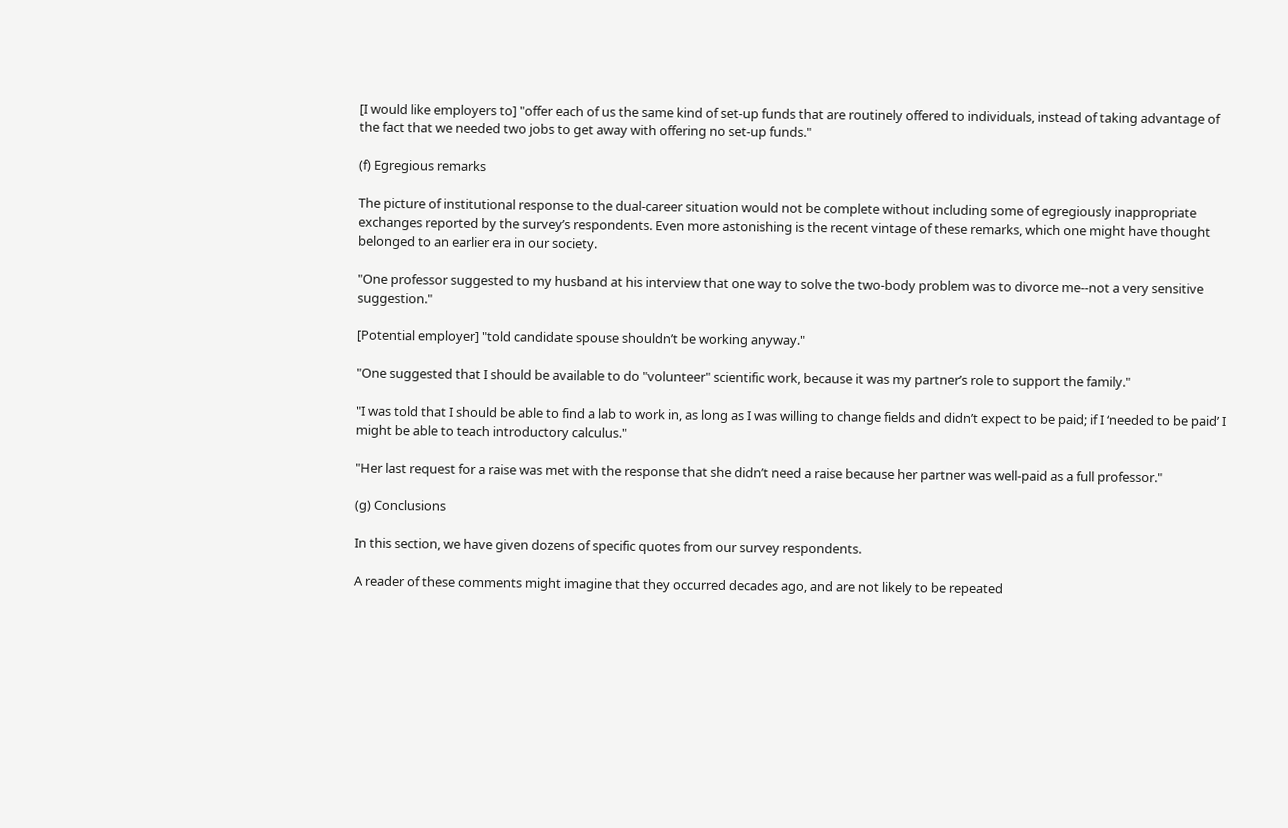[I would like employers to] "offer each of us the same kind of set-up funds that are routinely offered to individuals, instead of taking advantage of the fact that we needed two jobs to get away with offering no set-up funds."

(f) Egregious remarks

The picture of institutional response to the dual-career situation would not be complete without including some of egregiously inappropriate exchanges reported by the survey’s respondents. Even more astonishing is the recent vintage of these remarks, which one might have thought belonged to an earlier era in our society.

"One professor suggested to my husband at his interview that one way to solve the two-body problem was to divorce me--not a very sensitive suggestion."

[Potential employer] "told candidate spouse shouldn’t be working anyway."

"One suggested that I should be available to do "volunteer" scientific work, because it was my partner’s role to support the family."

"I was told that I should be able to find a lab to work in, as long as I was willing to change fields and didn’t expect to be paid; if I ‘needed to be paid’ I might be able to teach introductory calculus."

"Her last request for a raise was met with the response that she didn’t need a raise because her partner was well-paid as a full professor."

(g) Conclusions

In this section, we have given dozens of specific quotes from our survey respondents.

A reader of these comments might imagine that they occurred decades ago, and are not likely to be repeated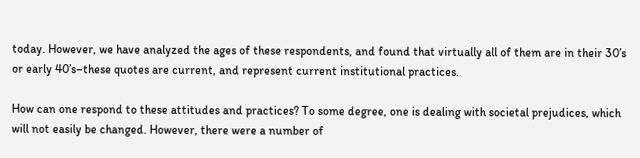today. However, we have analyzed the ages of these respondents, and found that virtually all of them are in their 30’s or early 40’s–these quotes are current, and represent current institutional practices.

How can one respond to these attitudes and practices? To some degree, one is dealing with societal prejudices, which will not easily be changed. However, there were a number of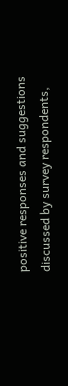positive responses and suggestions discussed by survey respondents,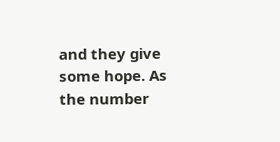and they give some hope. As the number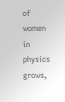of women in physics grows,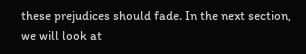these prejudices should fade. In the next section, we will look at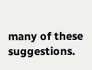many of these suggestions.